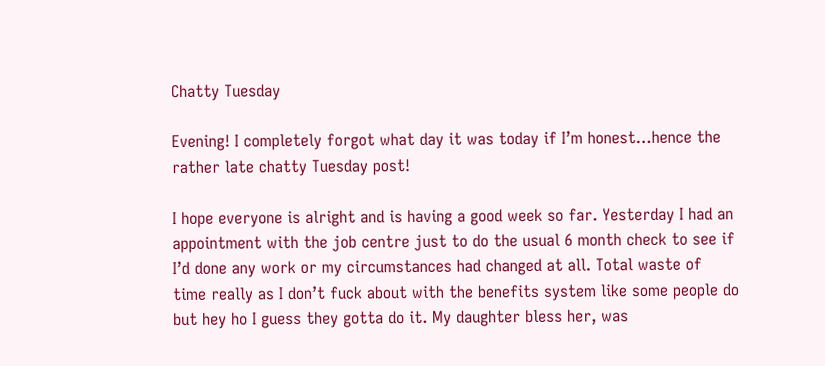Chatty Tuesday

Evening! I completely forgot what day it was today if I’m honest…hence the rather late chatty Tuesday post!

I hope everyone is alright and is having a good week so far. Yesterday I had an appointment with the job centre just to do the usual 6 month check to see if I’d done any work or my circumstances had changed at all. Total waste of time really as I don’t fuck about with the benefits system like some people do but hey ho I guess they gotta do it. My daughter bless her, was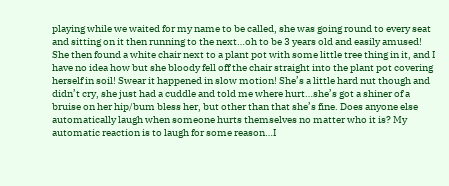playing while we waited for my name to be called, she was going round to every seat and sitting on it then running to the next…oh to be 3 years old and easily amused! She then found a white chair next to a plant pot with some little tree thing in it, and I have no idea how but she bloody fell off the chair straight into the plant pot covering herself in soil! Swear it happened in slow motion! She’s a little hard nut though and didn’t cry, she just had a cuddle and told me where hurt…she’s got a shiner of a bruise on her hip/bum bless her, but other than that she’s fine. Does anyone else automatically laugh when someone hurts themselves no matter who it is? My automatic reaction is to laugh for some reason…I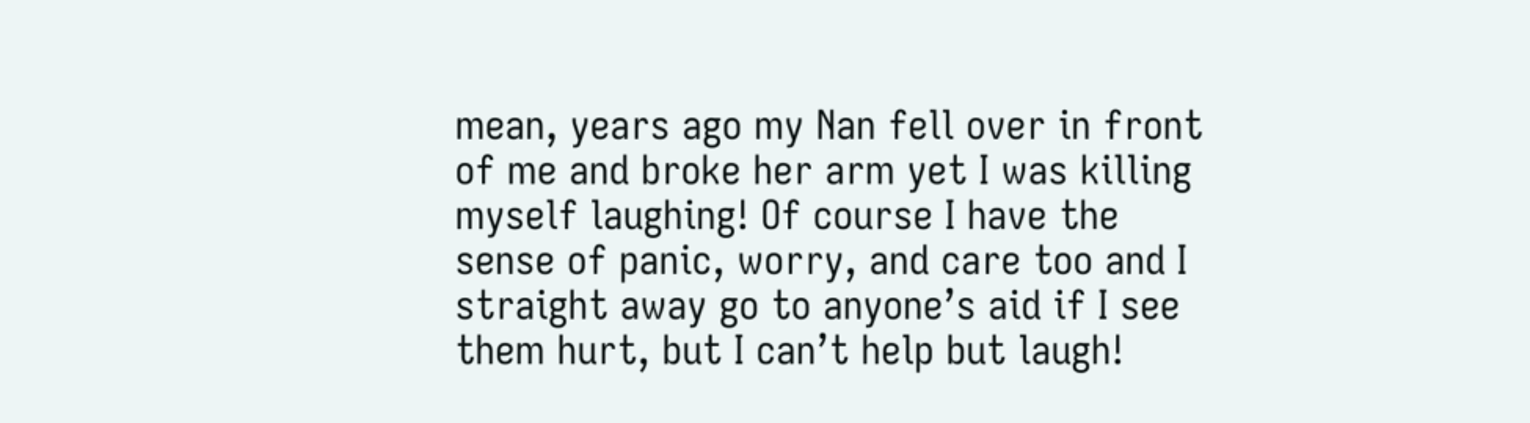mean, years ago my Nan fell over in front of me and broke her arm yet I was killing myself laughing! Of course I have the sense of panic, worry, and care too and I straight away go to anyone’s aid if I see them hurt, but I can’t help but laugh!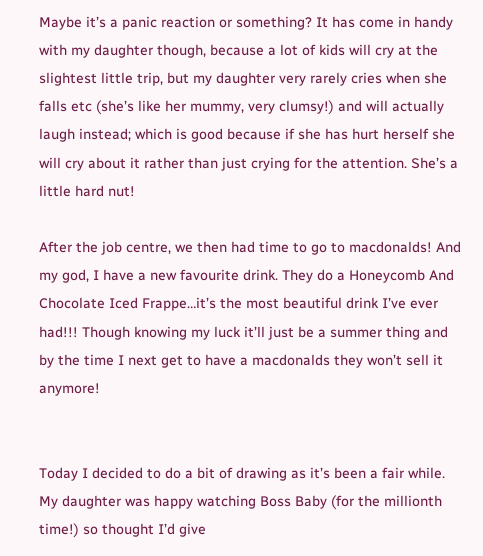Maybe it’s a panic reaction or something? It has come in handy with my daughter though, because a lot of kids will cry at the slightest little trip, but my daughter very rarely cries when she falls etc (she’s like her mummy, very clumsy!) and will actually laugh instead; which is good because if she has hurt herself she will cry about it rather than just crying for the attention. She’s a little hard nut!

After the job centre, we then had time to go to macdonalds! And my god, I have a new favourite drink. They do a Honeycomb And Chocolate Iced Frappe…it’s the most beautiful drink I’ve ever had!!! Though knowing my luck it’ll just be a summer thing and by the time I next get to have a macdonalds they won’t sell it anymore!


Today I decided to do a bit of drawing as it’s been a fair while. My daughter was happy watching Boss Baby (for the millionth time!) so thought I’d give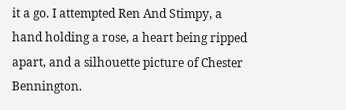it a go. I attempted Ren And Stimpy, a hand holding a rose, a heart being ripped apart, and a silhouette picture of Chester Bennington.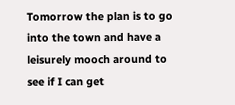Tomorrow the plan is to go into the town and have a leisurely mooch around to see if I can get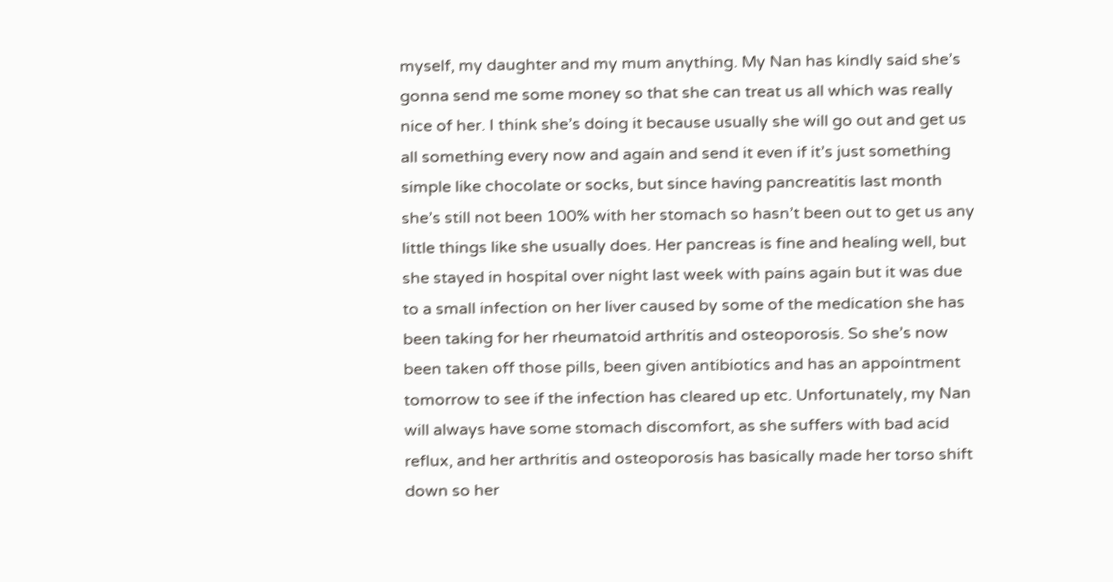myself, my daughter and my mum anything. My Nan has kindly said she’s gonna send me some money so that she can treat us all which was really nice of her. I think she’s doing it because usually she will go out and get us all something every now and again and send it even if it’s just something simple like chocolate or socks, but since having pancreatitis last month she’s still not been 100% with her stomach so hasn’t been out to get us any little things like she usually does. Her pancreas is fine and healing well, but she stayed in hospital over night last week with pains again but it was due to a small infection on her liver caused by some of the medication she has been taking for her rheumatoid arthritis and osteoporosis. So she’s now been taken off those pills, been given antibiotics and has an appointment tomorrow to see if the infection has cleared up etc. Unfortunately, my Nan will always have some stomach discomfort, as she suffers with bad acid reflux, and her arthritis and osteoporosis has basically made her torso shift down so her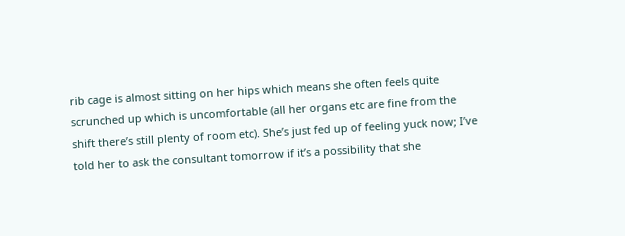rib cage is almost sitting on her hips which means she often feels quite scrunched up which is uncomfortable (all her organs etc are fine from the shift there’s still plenty of room etc). She’s just fed up of feeling yuck now; I’ve told her to ask the consultant tomorrow if it’s a possibility that she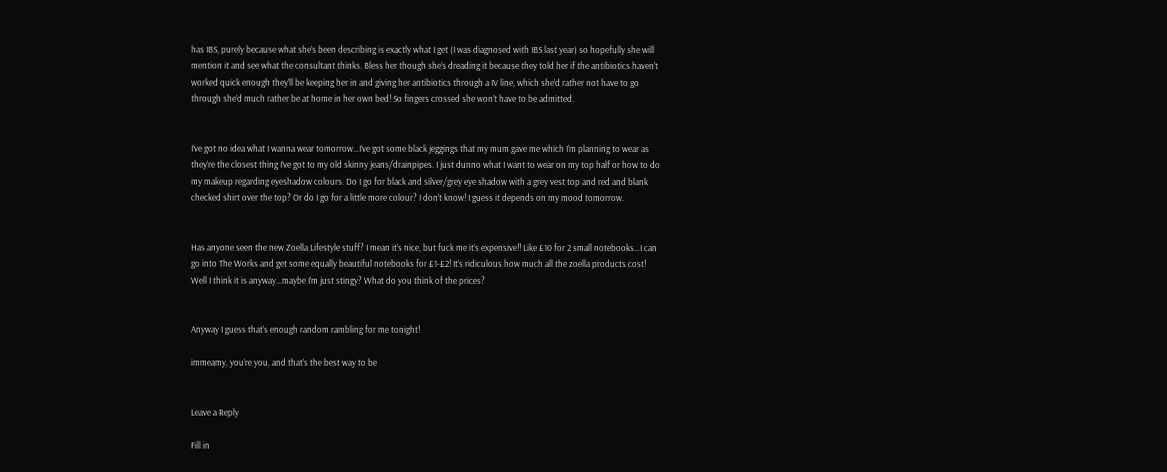has IBS, purely because what she’s been describing is exactly what I get (I was diagnosed with IBS last year) so hopefully she will mention it and see what the consultant thinks. Bless her though she’s dreading it because they told her if the antibiotics haven’t worked quick enough they’ll be keeping her in and giving her antibiotics through a IV line, which she’d rather not have to go through she’d much rather be at home in her own bed! So fingers crossed she won’t have to be admitted.


I’ve got no idea what I wanna wear tomorrow…I’ve got some black jeggings that my mum gave me which I’m planning to wear as they’re the closest thing I’ve got to my old skinny jeans/drainpipes. I just dunno what I want to wear on my top half or how to do my makeup regarding eyeshadow colours. Do I go for black and silver/grey eye shadow with a grey vest top and red and blank checked shirt over the top? Or do I go for a little more colour? I don’t know! I guess it depends on my mood tomorrow.


Has anyone seen the new Zoella Lifestyle stuff? I mean it’s nice, but fuck me it’s expensive!! Like £10 for 2 small notebooks…I can go into The Works and get some equally beautiful notebooks for £1-£2! It’s ridiculous how much all the zoella products cost! Well I think it is anyway…maybe I’m just stingy? What do you think of the prices?


Anyway I guess that’s enough random rambling for me tonight!

immeamy, you’re you, and that’s the best way to be


Leave a Reply

Fill in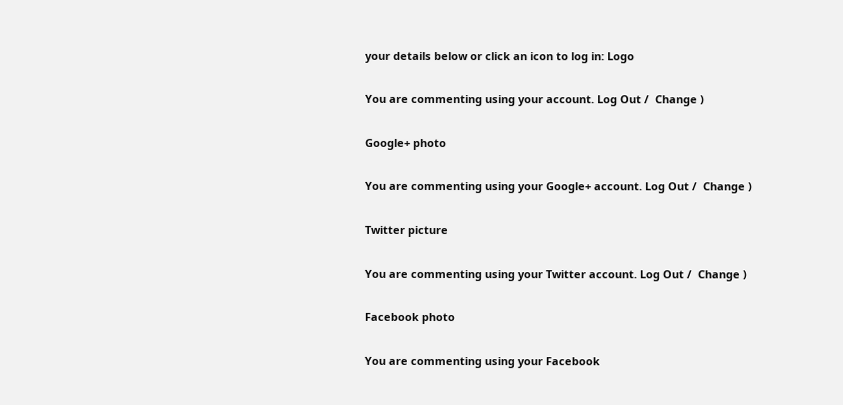your details below or click an icon to log in: Logo

You are commenting using your account. Log Out /  Change )

Google+ photo

You are commenting using your Google+ account. Log Out /  Change )

Twitter picture

You are commenting using your Twitter account. Log Out /  Change )

Facebook photo

You are commenting using your Facebook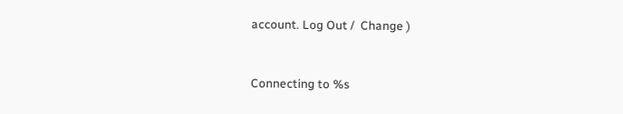account. Log Out /  Change )


Connecting to %s